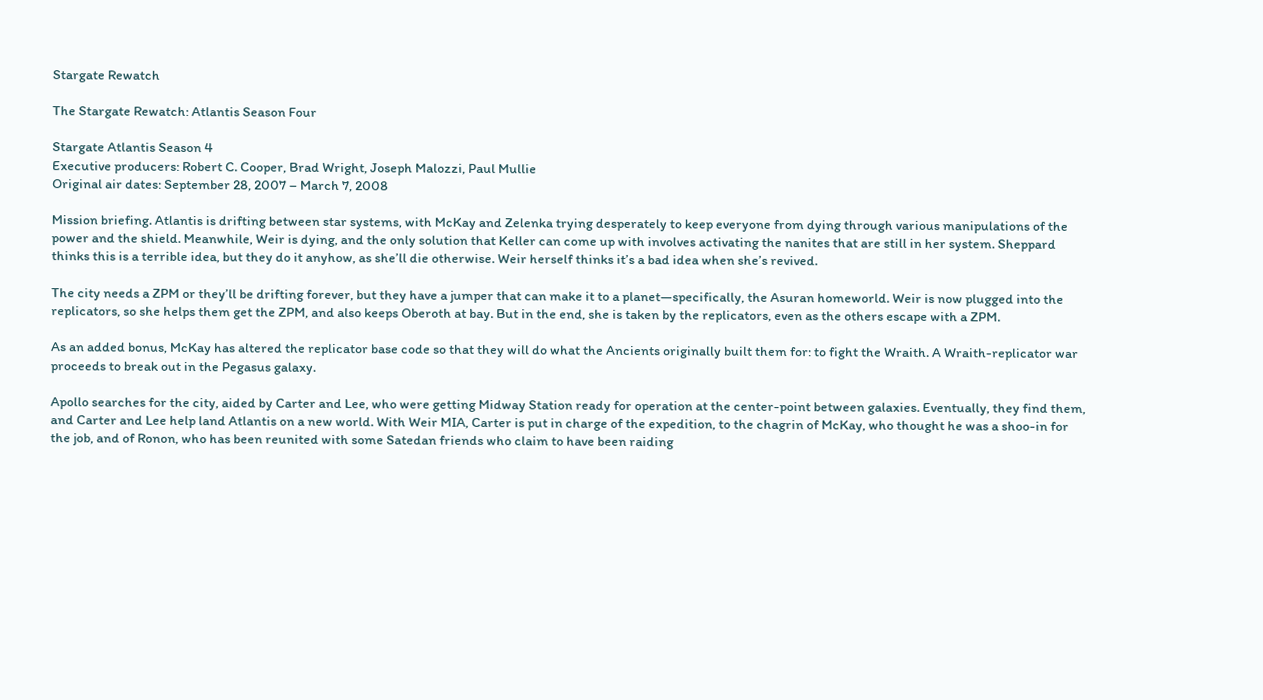Stargate Rewatch

The Stargate Rewatch: Atlantis Season Four

Stargate Atlantis Season 4
Executive producers: Robert C. Cooper, Brad Wright, Joseph Malozzi, Paul Mullie
Original air dates: September 28, 2007 – March 7, 2008

Mission briefing. Atlantis is drifting between star systems, with McKay and Zelenka trying desperately to keep everyone from dying through various manipulations of the power and the shield. Meanwhile, Weir is dying, and the only solution that Keller can come up with involves activating the nanites that are still in her system. Sheppard thinks this is a terrible idea, but they do it anyhow, as she’ll die otherwise. Weir herself thinks it’s a bad idea when she’s revived.

The city needs a ZPM or they’ll be drifting forever, but they have a jumper that can make it to a planet—specifically, the Asuran homeworld. Weir is now plugged into the replicators, so she helps them get the ZPM, and also keeps Oberoth at bay. But in the end, she is taken by the replicators, even as the others escape with a ZPM.

As an added bonus, McKay has altered the replicator base code so that they will do what the Ancients originally built them for: to fight the Wraith. A Wraith-replicator war proceeds to break out in the Pegasus galaxy.

Apollo searches for the city, aided by Carter and Lee, who were getting Midway Station ready for operation at the center-point between galaxies. Eventually, they find them, and Carter and Lee help land Atlantis on a new world. With Weir MIA, Carter is put in charge of the expedition, to the chagrin of McKay, who thought he was a shoo-in for the job, and of Ronon, who has been reunited with some Satedan friends who claim to have been raiding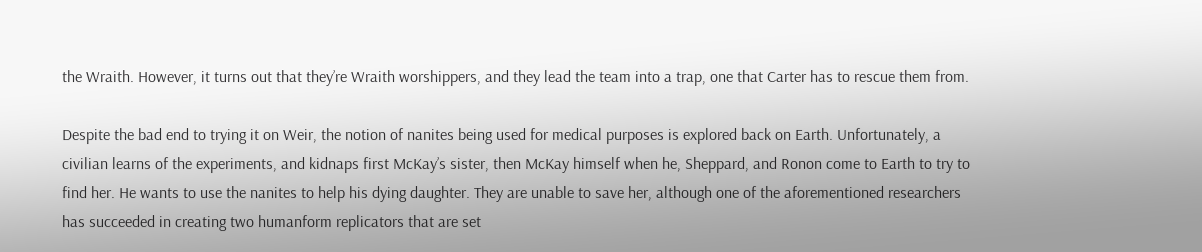the Wraith. However, it turns out that they’re Wraith worshippers, and they lead the team into a trap, one that Carter has to rescue them from.

Despite the bad end to trying it on Weir, the notion of nanites being used for medical purposes is explored back on Earth. Unfortunately, a civilian learns of the experiments, and kidnaps first McKay’s sister, then McKay himself when he, Sheppard, and Ronon come to Earth to try to find her. He wants to use the nanites to help his dying daughter. They are unable to save her, although one of the aforementioned researchers has succeeded in creating two humanform replicators that are set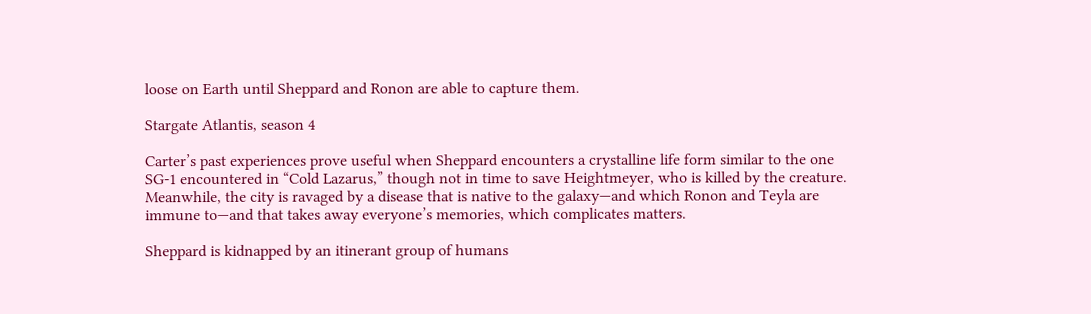loose on Earth until Sheppard and Ronon are able to capture them.

Stargate Atlantis, season 4

Carter’s past experiences prove useful when Sheppard encounters a crystalline life form similar to the one SG-1 encountered in “Cold Lazarus,” though not in time to save Heightmeyer, who is killed by the creature. Meanwhile, the city is ravaged by a disease that is native to the galaxy—and which Ronon and Teyla are immune to—and that takes away everyone’s memories, which complicates matters.

Sheppard is kidnapped by an itinerant group of humans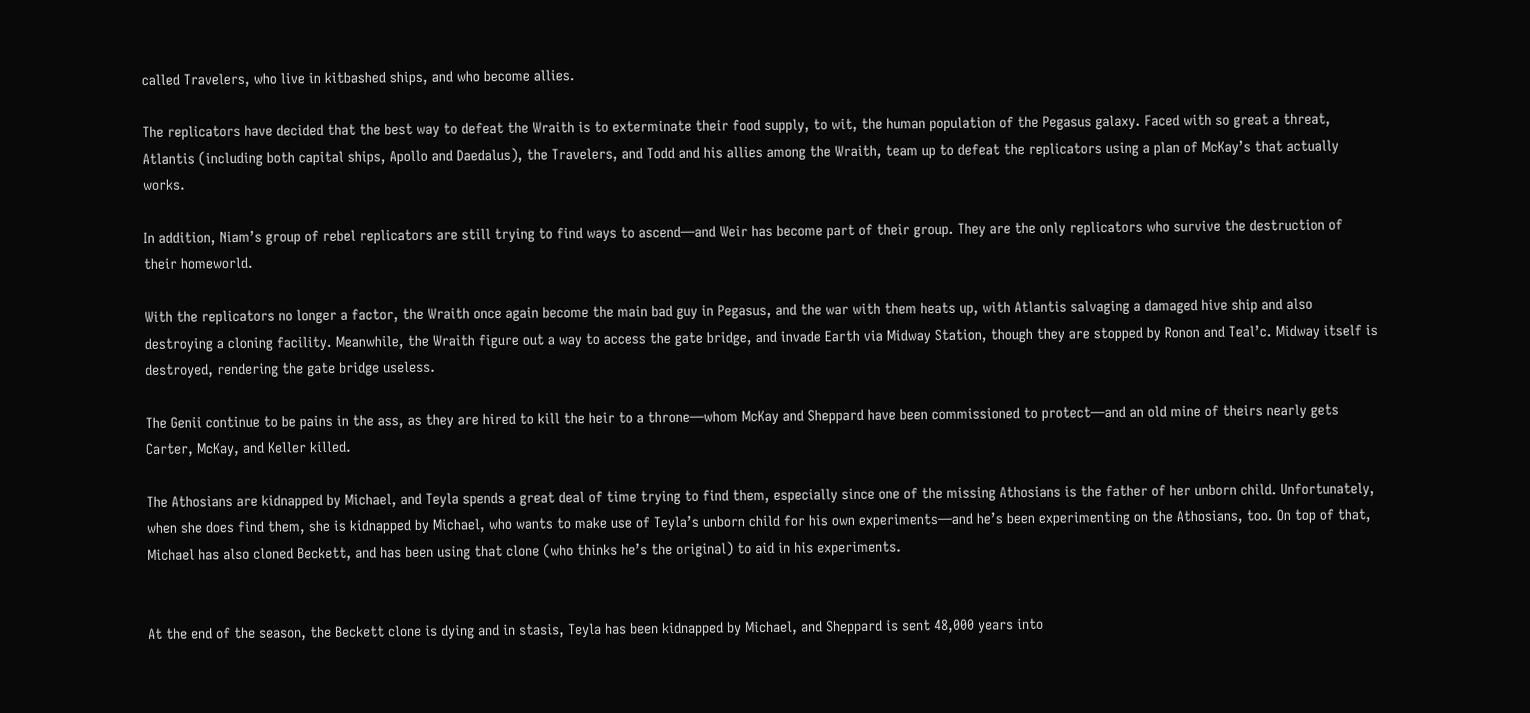called Travelers, who live in kitbashed ships, and who become allies.

The replicators have decided that the best way to defeat the Wraith is to exterminate their food supply, to wit, the human population of the Pegasus galaxy. Faced with so great a threat, Atlantis (including both capital ships, Apollo and Daedalus), the Travelers, and Todd and his allies among the Wraith, team up to defeat the replicators using a plan of McKay’s that actually works.

In addition, Niam’s group of rebel replicators are still trying to find ways to ascend—and Weir has become part of their group. They are the only replicators who survive the destruction of their homeworld.

With the replicators no longer a factor, the Wraith once again become the main bad guy in Pegasus, and the war with them heats up, with Atlantis salvaging a damaged hive ship and also destroying a cloning facility. Meanwhile, the Wraith figure out a way to access the gate bridge, and invade Earth via Midway Station, though they are stopped by Ronon and Teal’c. Midway itself is destroyed, rendering the gate bridge useless.

The Genii continue to be pains in the ass, as they are hired to kill the heir to a throne—whom McKay and Sheppard have been commissioned to protect—and an old mine of theirs nearly gets Carter, McKay, and Keller killed.

The Athosians are kidnapped by Michael, and Teyla spends a great deal of time trying to find them, especially since one of the missing Athosians is the father of her unborn child. Unfortunately, when she does find them, she is kidnapped by Michael, who wants to make use of Teyla’s unborn child for his own experiments—and he’s been experimenting on the Athosians, too. On top of that, Michael has also cloned Beckett, and has been using that clone (who thinks he’s the original) to aid in his experiments.


At the end of the season, the Beckett clone is dying and in stasis, Teyla has been kidnapped by Michael, and Sheppard is sent 48,000 years into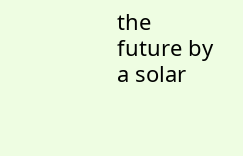the future by a solar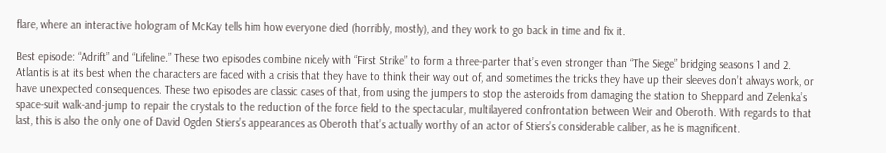flare, where an interactive hologram of McKay tells him how everyone died (horribly, mostly), and they work to go back in time and fix it.

Best episode: “Adrift” and “Lifeline.” These two episodes combine nicely with “First Strike” to form a three-parter that’s even stronger than “The Siege” bridging seasons 1 and 2. Atlantis is at its best when the characters are faced with a crisis that they have to think their way out of, and sometimes the tricks they have up their sleeves don’t always work, or have unexpected consequences. These two episodes are classic cases of that, from using the jumpers to stop the asteroids from damaging the station to Sheppard and Zelenka’s space-suit walk-and-jump to repair the crystals to the reduction of the force field to the spectacular, multilayered confrontation between Weir and Oberoth. With regards to that last, this is also the only one of David Ogden Stiers’s appearances as Oberoth that’s actually worthy of an actor of Stiers’s considerable caliber, as he is magnificent.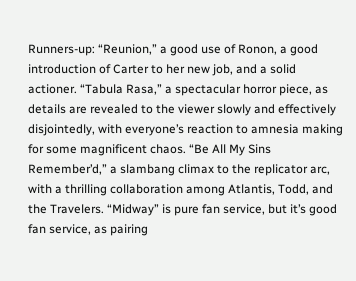Runners-up: “Reunion,” a good use of Ronon, a good introduction of Carter to her new job, and a solid actioner. “Tabula Rasa,” a spectacular horror piece, as details are revealed to the viewer slowly and effectively disjointedly, with everyone’s reaction to amnesia making for some magnificent chaos. “Be All My Sins Remember’d,” a slambang climax to the replicator arc, with a thrilling collaboration among Atlantis, Todd, and the Travelers. “Midway” is pure fan service, but it’s good fan service, as pairing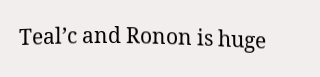Teal’c and Ronon is huge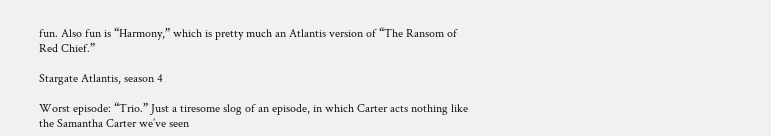fun. Also fun is “Harmony,” which is pretty much an Atlantis version of “The Ransom of Red Chief.”

Stargate Atlantis, season 4

Worst episode: “Trio.” Just a tiresome slog of an episode, in which Carter acts nothing like the Samantha Carter we’ve seen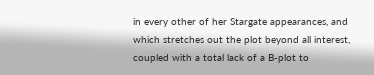in every other of her Stargate appearances, and which stretches out the plot beyond all interest, coupled with a total lack of a B-plot to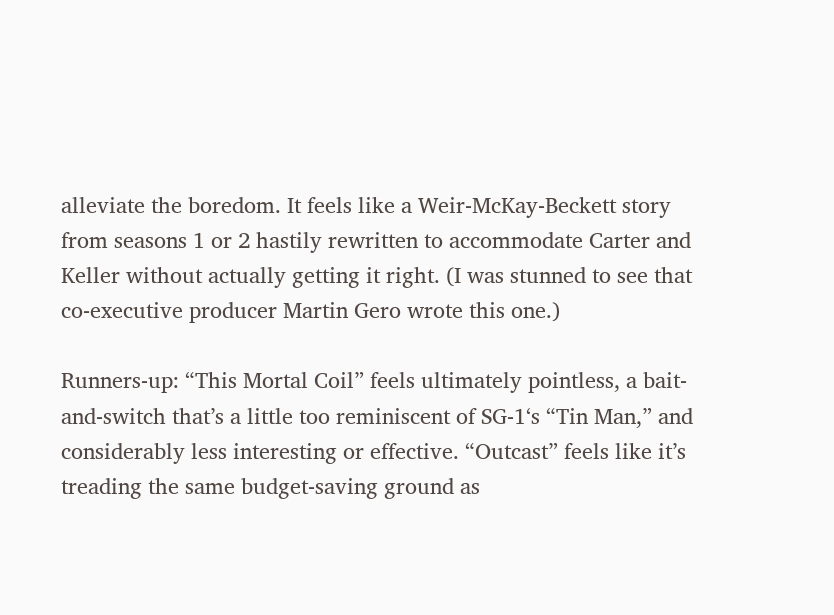alleviate the boredom. It feels like a Weir-McKay-Beckett story from seasons 1 or 2 hastily rewritten to accommodate Carter and Keller without actually getting it right. (I was stunned to see that co-executive producer Martin Gero wrote this one.)

Runners-up: “This Mortal Coil” feels ultimately pointless, a bait-and-switch that’s a little too reminiscent of SG-1‘s “Tin Man,” and considerably less interesting or effective. “Outcast” feels like it’s treading the same budget-saving ground as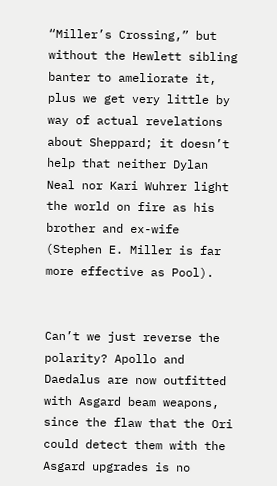“Miller’s Crossing,” but without the Hewlett sibling banter to ameliorate it, plus we get very little by way of actual revelations about Sheppard; it doesn’t help that neither Dylan Neal nor Kari Wuhrer light the world on fire as his brother and ex-wife (Stephen E. Miller is far more effective as Pool).


Can’t we just reverse the polarity? Apollo and Daedalus are now outfitted with Asgard beam weapons, since the flaw that the Ori could detect them with the Asgard upgrades is no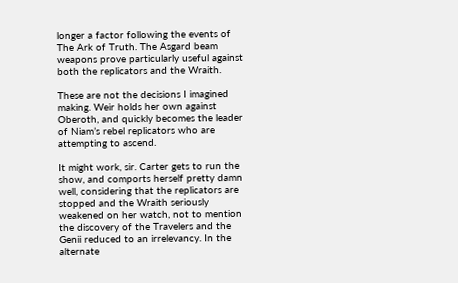longer a factor following the events of The Ark of Truth. The Asgard beam weapons prove particularly useful against both the replicators and the Wraith.

These are not the decisions I imagined making. Weir holds her own against Oberoth, and quickly becomes the leader of Niam’s rebel replicators who are attempting to ascend.

It might work, sir. Carter gets to run the show, and comports herself pretty damn well, considering that the replicators are stopped and the Wraith seriously weakened on her watch, not to mention the discovery of the Travelers and the Genii reduced to an irrelevancy. In the alternate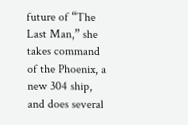future of “The Last Man,” she takes command of the Phoenix, a new 304 ship, and does several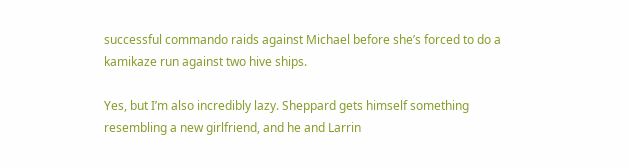successful commando raids against Michael before she’s forced to do a kamikaze run against two hive ships.

Yes, but I’m also incredibly lazy. Sheppard gets himself something resembling a new girlfriend, and he and Larrin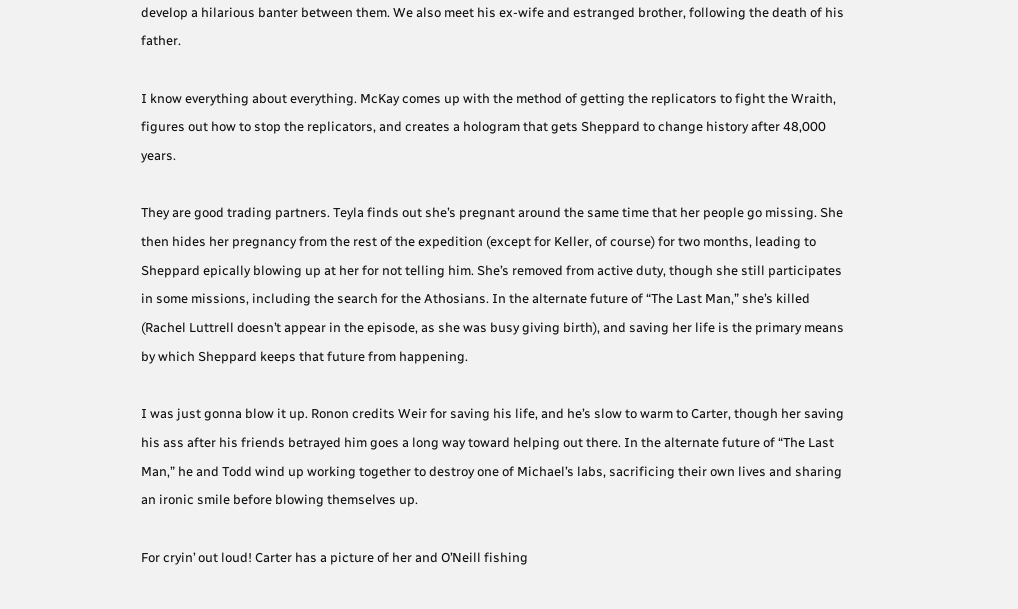develop a hilarious banter between them. We also meet his ex-wife and estranged brother, following the death of his father.

I know everything about everything. McKay comes up with the method of getting the replicators to fight the Wraith, figures out how to stop the replicators, and creates a hologram that gets Sheppard to change history after 48,000 years.

They are good trading partners. Teyla finds out she’s pregnant around the same time that her people go missing. She then hides her pregnancy from the rest of the expedition (except for Keller, of course) for two months, leading to Sheppard epically blowing up at her for not telling him. She’s removed from active duty, though she still participates in some missions, including the search for the Athosians. In the alternate future of “The Last Man,” she’s killed (Rachel Luttrell doesn’t appear in the episode, as she was busy giving birth), and saving her life is the primary means by which Sheppard keeps that future from happening.

I was just gonna blow it up. Ronon credits Weir for saving his life, and he’s slow to warm to Carter, though her saving his ass after his friends betrayed him goes a long way toward helping out there. In the alternate future of “The Last Man,” he and Todd wind up working together to destroy one of Michael’s labs, sacrificing their own lives and sharing an ironic smile before blowing themselves up.

For cryin’ out loud! Carter has a picture of her and O’Neill fishing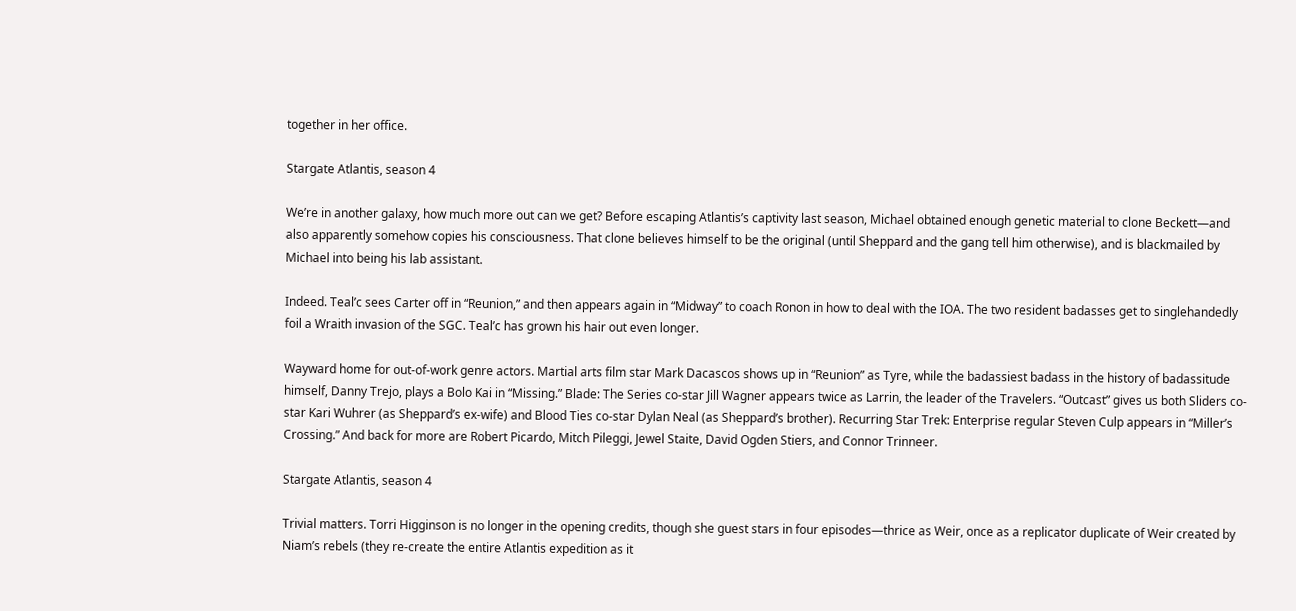together in her office.

Stargate Atlantis, season 4

We’re in another galaxy, how much more out can we get? Before escaping Atlantis’s captivity last season, Michael obtained enough genetic material to clone Beckett—and also apparently somehow copies his consciousness. That clone believes himself to be the original (until Sheppard and the gang tell him otherwise), and is blackmailed by Michael into being his lab assistant.

Indeed. Teal’c sees Carter off in “Reunion,” and then appears again in “Midway” to coach Ronon in how to deal with the IOA. The two resident badasses get to singlehandedly foil a Wraith invasion of the SGC. Teal’c has grown his hair out even longer.

Wayward home for out-of-work genre actors. Martial arts film star Mark Dacascos shows up in “Reunion” as Tyre, while the badassiest badass in the history of badassitude himself, Danny Trejo, plays a Bolo Kai in “Missing.” Blade: The Series co-star Jill Wagner appears twice as Larrin, the leader of the Travelers. “Outcast” gives us both Sliders co-star Kari Wuhrer (as Sheppard’s ex-wife) and Blood Ties co-star Dylan Neal (as Sheppard’s brother). Recurring Star Trek: Enterprise regular Steven Culp appears in “Miller’s Crossing.” And back for more are Robert Picardo, Mitch Pileggi, Jewel Staite, David Ogden Stiers, and Connor Trinneer.

Stargate Atlantis, season 4

Trivial matters. Torri Higginson is no longer in the opening credits, though she guest stars in four episodes—thrice as Weir, once as a replicator duplicate of Weir created by Niam’s rebels (they re-create the entire Atlantis expedition as it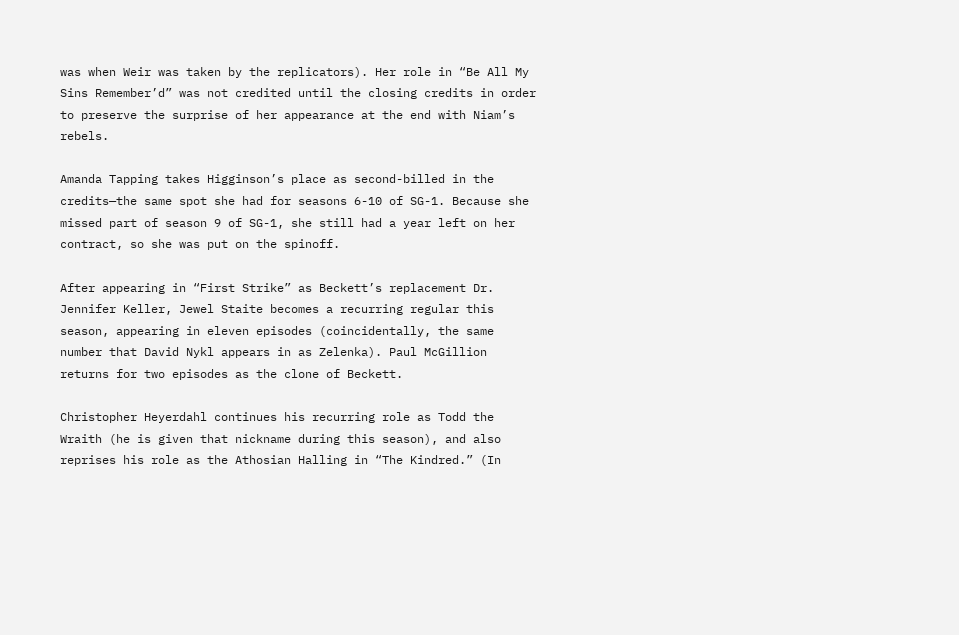was when Weir was taken by the replicators). Her role in “Be All My Sins Remember’d” was not credited until the closing credits in order to preserve the surprise of her appearance at the end with Niam’s rebels.

Amanda Tapping takes Higginson’s place as second-billed in the credits—the same spot she had for seasons 6-10 of SG-1. Because she missed part of season 9 of SG-1, she still had a year left on her contract, so she was put on the spinoff.

After appearing in “First Strike” as Beckett’s replacement Dr. Jennifer Keller, Jewel Staite becomes a recurring regular this season, appearing in eleven episodes (coincidentally, the same number that David Nykl appears in as Zelenka). Paul McGillion returns for two episodes as the clone of Beckett.

Christopher Heyerdahl continues his recurring role as Todd the Wraith (he is given that nickname during this season), and also reprises his role as the Athosian Halling in “The Kindred.” (In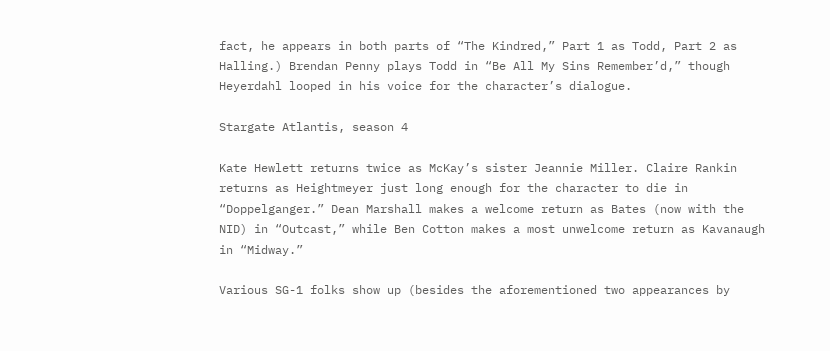fact, he appears in both parts of “The Kindred,” Part 1 as Todd, Part 2 as Halling.) Brendan Penny plays Todd in “Be All My Sins Remember’d,” though Heyerdahl looped in his voice for the character’s dialogue.

Stargate Atlantis, season 4

Kate Hewlett returns twice as McKay’s sister Jeannie Miller. Claire Rankin returns as Heightmeyer just long enough for the character to die in “Doppelganger.” Dean Marshall makes a welcome return as Bates (now with the NID) in “Outcast,” while Ben Cotton makes a most unwelcome return as Kavanaugh in “Midway.”

Various SG-1 folks show up (besides the aforementioned two appearances by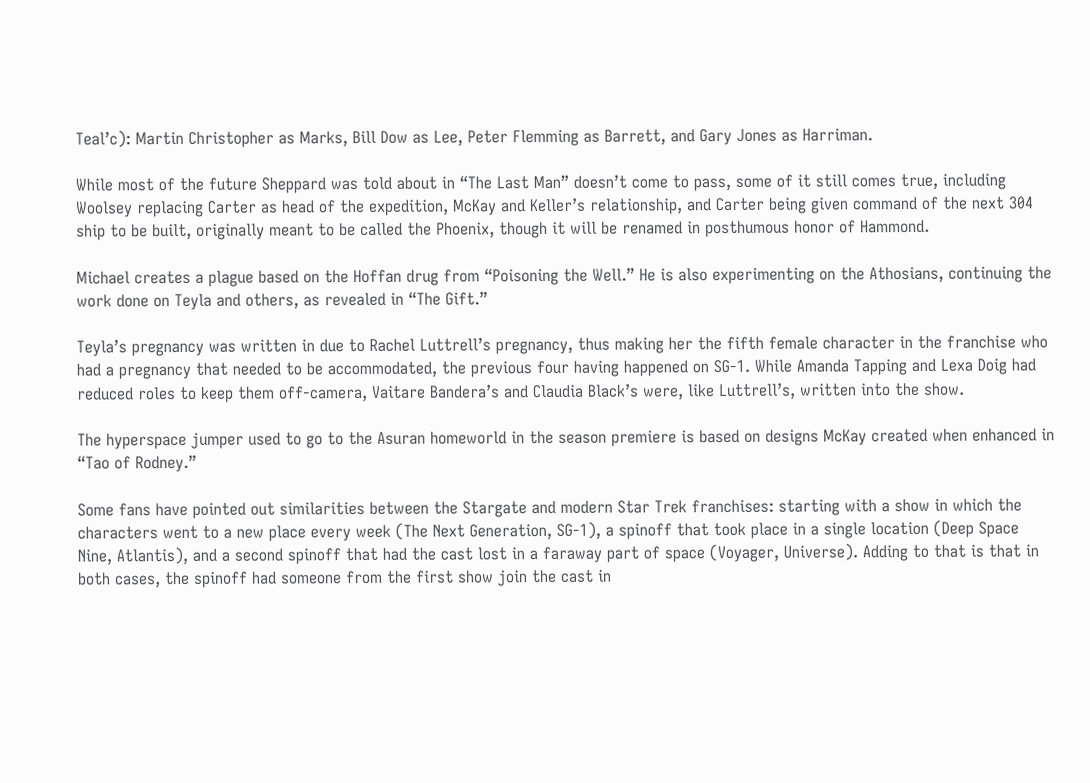Teal’c): Martin Christopher as Marks, Bill Dow as Lee, Peter Flemming as Barrett, and Gary Jones as Harriman.

While most of the future Sheppard was told about in “The Last Man” doesn’t come to pass, some of it still comes true, including Woolsey replacing Carter as head of the expedition, McKay and Keller’s relationship, and Carter being given command of the next 304 ship to be built, originally meant to be called the Phoenix, though it will be renamed in posthumous honor of Hammond.

Michael creates a plague based on the Hoffan drug from “Poisoning the Well.” He is also experimenting on the Athosians, continuing the work done on Teyla and others, as revealed in “The Gift.”

Teyla’s pregnancy was written in due to Rachel Luttrell’s pregnancy, thus making her the fifth female character in the franchise who had a pregnancy that needed to be accommodated, the previous four having happened on SG-1. While Amanda Tapping and Lexa Doig had reduced roles to keep them off-camera, Vaitare Bandera’s and Claudia Black’s were, like Luttrell’s, written into the show.

The hyperspace jumper used to go to the Asuran homeworld in the season premiere is based on designs McKay created when enhanced in “Tao of Rodney.”

Some fans have pointed out similarities between the Stargate and modern Star Trek franchises: starting with a show in which the characters went to a new place every week (The Next Generation, SG-1), a spinoff that took place in a single location (Deep Space Nine, Atlantis), and a second spinoff that had the cast lost in a faraway part of space (Voyager, Universe). Adding to that is that in both cases, the spinoff had someone from the first show join the cast in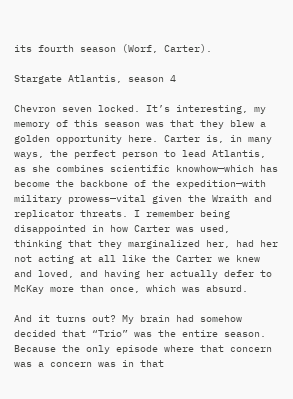its fourth season (Worf, Carter).

Stargate Atlantis, season 4

Chevron seven locked. It’s interesting, my memory of this season was that they blew a golden opportunity here. Carter is, in many ways, the perfect person to lead Atlantis, as she combines scientific knowhow—which has become the backbone of the expedition—with military prowess—vital given the Wraith and replicator threats. I remember being disappointed in how Carter was used, thinking that they marginalized her, had her not acting at all like the Carter we knew and loved, and having her actually defer to McKay more than once, which was absurd.

And it turns out? My brain had somehow decided that “Trio” was the entire season. Because the only episode where that concern was a concern was in that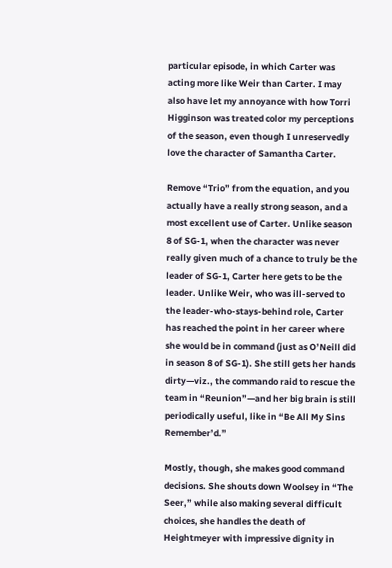particular episode, in which Carter was acting more like Weir than Carter. I may also have let my annoyance with how Torri Higginson was treated color my perceptions of the season, even though I unreservedly love the character of Samantha Carter.

Remove “Trio” from the equation, and you actually have a really strong season, and a most excellent use of Carter. Unlike season 8 of SG-1, when the character was never really given much of a chance to truly be the leader of SG-1, Carter here gets to be the leader. Unlike Weir, who was ill-served to the leader-who-stays-behind role, Carter has reached the point in her career where she would be in command (just as O’Neill did in season 8 of SG-1). She still gets her hands dirty—viz., the commando raid to rescue the team in “Reunion”—and her big brain is still periodically useful, like in “Be All My Sins Remember’d.”

Mostly, though, she makes good command decisions. She shouts down Woolsey in “The Seer,” while also making several difficult choices, she handles the death of Heightmeyer with impressive dignity in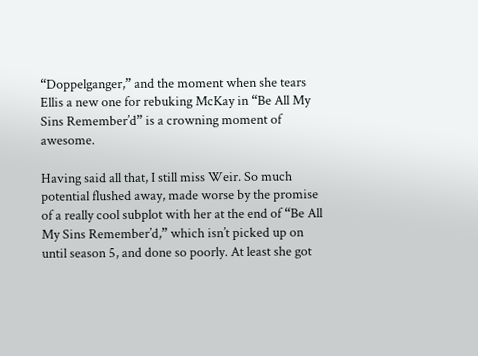“Doppelganger,” and the moment when she tears Ellis a new one for rebuking McKay in “Be All My Sins Remember’d” is a crowning moment of awesome.

Having said all that, I still miss Weir. So much potential flushed away, made worse by the promise of a really cool subplot with her at the end of “Be All My Sins Remember’d,” which isn’t picked up on until season 5, and done so poorly. At least she got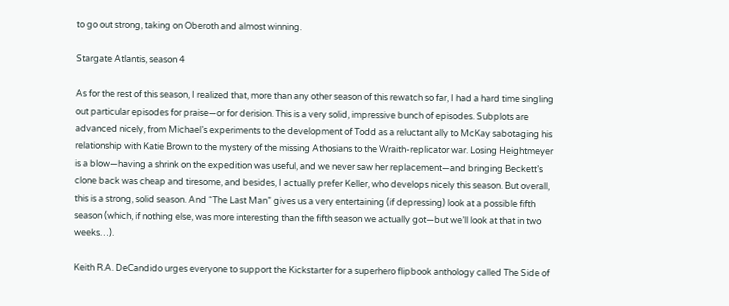to go out strong, taking on Oberoth and almost winning.

Stargate Atlantis, season 4

As for the rest of this season, I realized that, more than any other season of this rewatch so far, I had a hard time singling out particular episodes for praise—or for derision. This is a very solid, impressive bunch of episodes. Subplots are advanced nicely, from Michael’s experiments to the development of Todd as a reluctant ally to McKay sabotaging his relationship with Katie Brown to the mystery of the missing Athosians to the Wraith-replicator war. Losing Heightmeyer is a blow—having a shrink on the expedition was useful, and we never saw her replacement—and bringing Beckett’s clone back was cheap and tiresome, and besides, I actually prefer Keller, who develops nicely this season. But overall, this is a strong, solid season. And “The Last Man” gives us a very entertaining (if depressing) look at a possible fifth season (which, if nothing else, was more interesting than the fifth season we actually got—but we’ll look at that in two weeks…).

Keith R.A. DeCandido urges everyone to support the Kickstarter for a superhero flipbook anthology called The Side of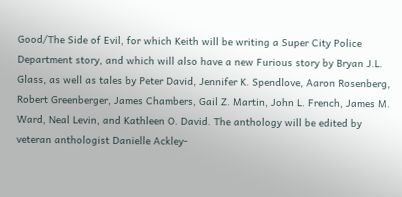Good/The Side of Evil, for which Keith will be writing a Super City Police Department story, and which will also have a new Furious story by Bryan J.L. Glass, as well as tales by Peter David, Jennifer K. Spendlove, Aaron Rosenberg, Robert Greenberger, James Chambers, Gail Z. Martin, John L. French, James M. Ward, Neal Levin, and Kathleen O. David. The anthology will be edited by veteran anthologist Danielle Ackley-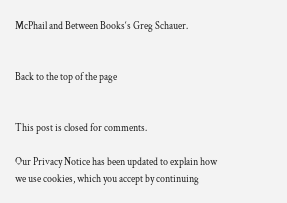McPhail and Between Books‘s Greg Schauer.


Back to the top of the page


This post is closed for comments.

Our Privacy Notice has been updated to explain how we use cookies, which you accept by continuing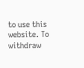to use this website. To withdraw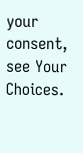your consent, see Your Choices.